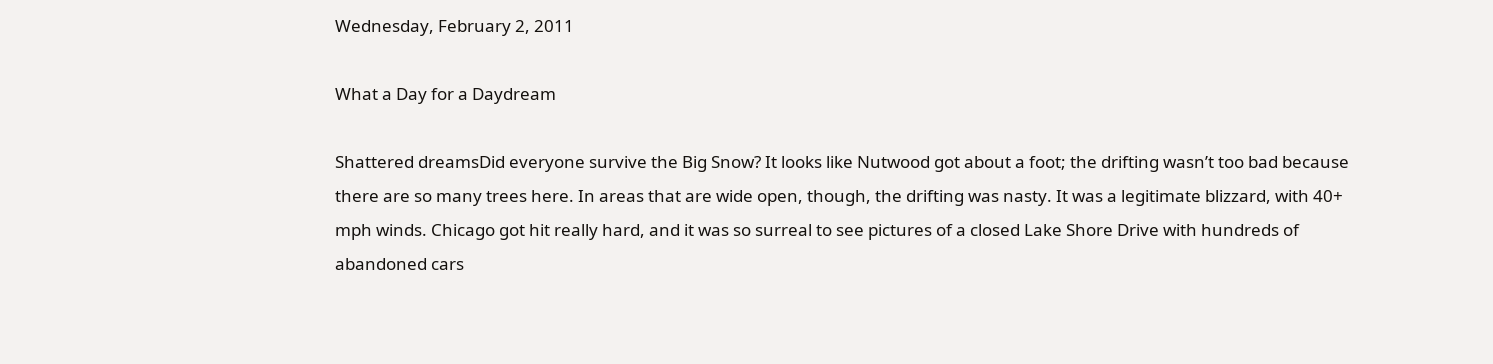Wednesday, February 2, 2011

What a Day for a Daydream

Shattered dreamsDid everyone survive the Big Snow? It looks like Nutwood got about a foot; the drifting wasn’t too bad because there are so many trees here. In areas that are wide open, though, the drifting was nasty. It was a legitimate blizzard, with 40+ mph winds. Chicago got hit really hard, and it was so surreal to see pictures of a closed Lake Shore Drive with hundreds of abandoned cars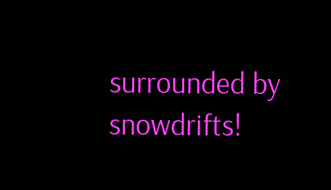surrounded by snowdrifts!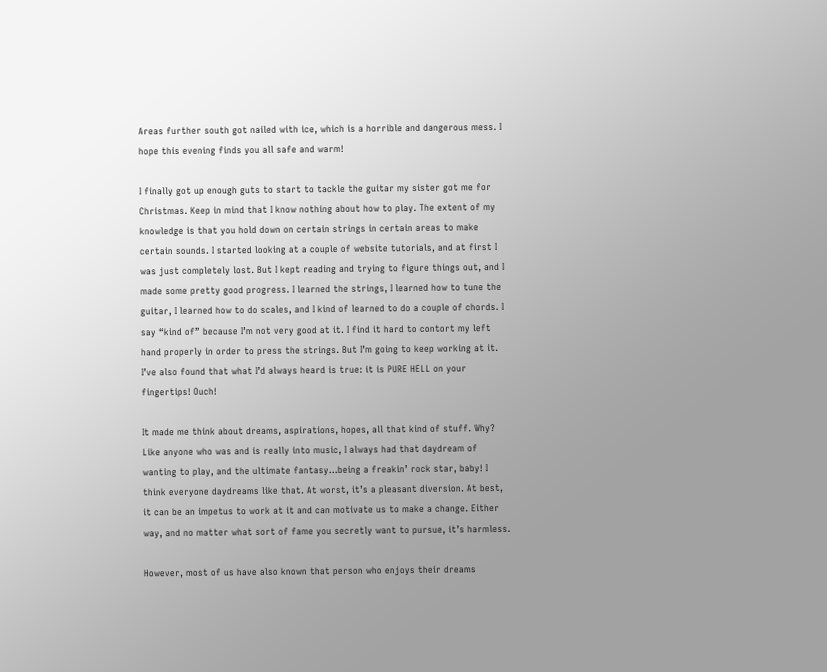Areas further south got nailed with ice, which is a horrible and dangerous mess. I hope this evening finds you all safe and warm!

I finally got up enough guts to start to tackle the guitar my sister got me for Christmas. Keep in mind that I know nothing about how to play. The extent of my knowledge is that you hold down on certain strings in certain areas to make certain sounds. I started looking at a couple of website tutorials, and at first I was just completely lost. But I kept reading and trying to figure things out, and I made some pretty good progress. I learned the strings, I learned how to tune the guitar, I learned how to do scales, and I kind of learned to do a couple of chords. I say “kind of” because I’m not very good at it. I find it hard to contort my left hand properly in order to press the strings. But I’m going to keep working at it. I’ve also found that what I’d always heard is true: it is PURE HELL on your fingertips! Ouch!

It made me think about dreams, aspirations, hopes, all that kind of stuff. Why? Like anyone who was and is really into music, I always had that daydream of wanting to play, and the ultimate fantasy...being a freakin’ rock star, baby! I think everyone daydreams like that. At worst, it’s a pleasant diversion. At best, it can be an impetus to work at it and can motivate us to make a change. Either way, and no matter what sort of fame you secretly want to pursue, it’s harmless.

However, most of us have also known that person who enjoys their dreams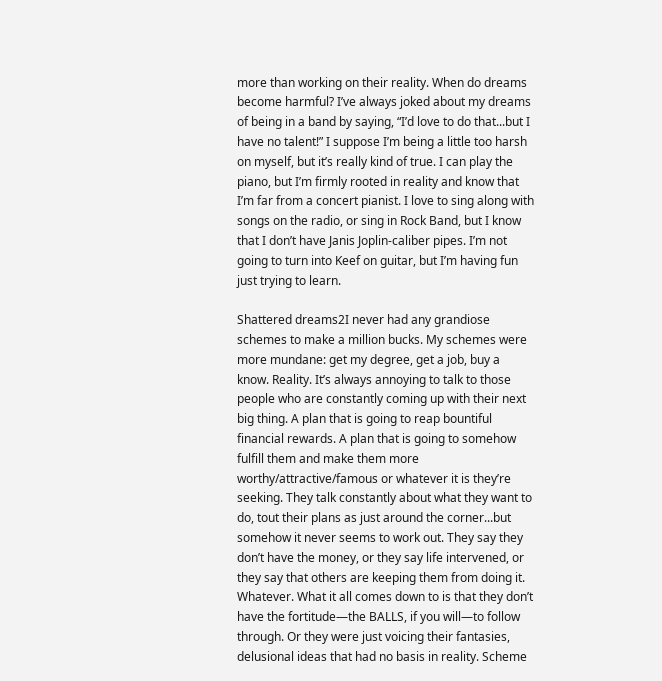more than working on their reality. When do dreams become harmful? I’ve always joked about my dreams of being in a band by saying, “I’d love to do that...but I have no talent!” I suppose I’m being a little too harsh on myself, but it’s really kind of true. I can play the piano, but I’m firmly rooted in reality and know that I’m far from a concert pianist. I love to sing along with songs on the radio, or sing in Rock Band, but I know that I don’t have Janis Joplin-caliber pipes. I’m not going to turn into Keef on guitar, but I’m having fun just trying to learn.

Shattered dreams2I never had any grandiose schemes to make a million bucks. My schemes were more mundane: get my degree, get a job, buy a know. Reality. It’s always annoying to talk to those people who are constantly coming up with their next big thing. A plan that is going to reap bountiful financial rewards. A plan that is going to somehow fulfill them and make them more worthy/attractive/famous or whatever it is they’re seeking. They talk constantly about what they want to do, tout their plans as just around the corner...but somehow it never seems to work out. They say they don’t have the money, or they say life intervened, or they say that others are keeping them from doing it. Whatever. What it all comes down to is that they don’t have the fortitude—the BALLS, if you will—to follow through. Or they were just voicing their fantasies, delusional ideas that had no basis in reality. Scheme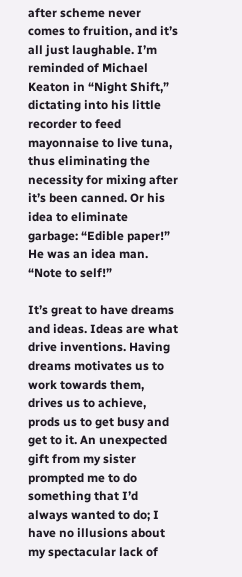after scheme never comes to fruition, and it’s all just laughable. I’m reminded of Michael Keaton in “Night Shift,” dictating into his little recorder to feed mayonnaise to live tuna, thus eliminating the necessity for mixing after it’s been canned. Or his idea to eliminate garbage: “Edible paper!” He was an idea man. “Note to self!”

It’s great to have dreams and ideas. Ideas are what drive inventions. Having dreams motivates us to work towards them, drives us to achieve, prods us to get busy and get to it. An unexpected gift from my sister prompted me to do something that I’d always wanted to do; I have no illusions about my spectacular lack of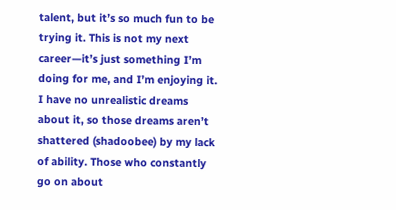talent, but it’s so much fun to be trying it. This is not my next career—it’s just something I’m doing for me, and I’m enjoying it. I have no unrealistic dreams about it, so those dreams aren’t shattered (shadoobee) by my lack of ability. Those who constantly go on about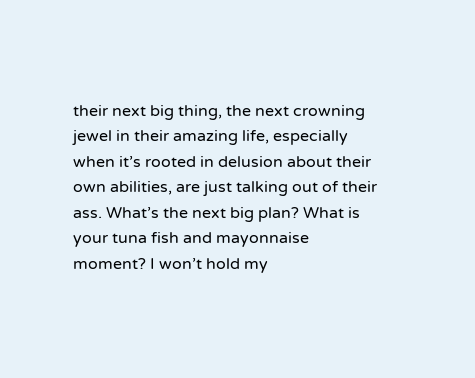their next big thing, the next crowning jewel in their amazing life, especially when it’s rooted in delusion about their own abilities, are just talking out of their ass. What’s the next big plan? What is your tuna fish and mayonnaise moment? I won’t hold my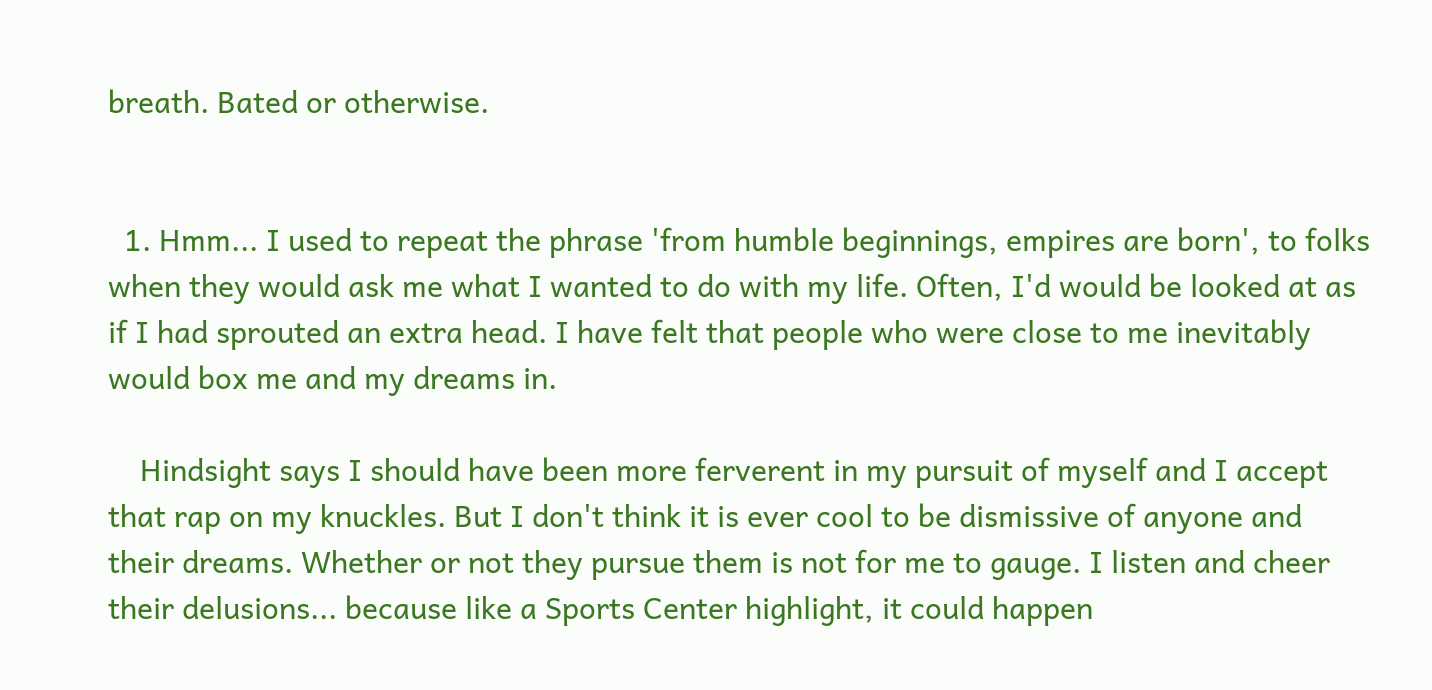breath. Bated or otherwise.


  1. Hmm... I used to repeat the phrase 'from humble beginnings, empires are born', to folks when they would ask me what I wanted to do with my life. Often, I'd would be looked at as if I had sprouted an extra head. I have felt that people who were close to me inevitably would box me and my dreams in.

    Hindsight says I should have been more ferverent in my pursuit of myself and I accept that rap on my knuckles. But I don't think it is ever cool to be dismissive of anyone and their dreams. Whether or not they pursue them is not for me to gauge. I listen and cheer their delusions... because like a Sports Center highlight, it could happen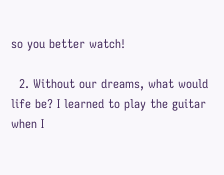so you better watch!

  2. Without our dreams, what would life be? I learned to play the guitar when I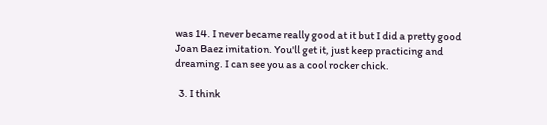was 14. I never became really good at it but I did a pretty good Joan Baez imitation. You'll get it, just keep practicing and dreaming. I can see you as a cool rocker chick.

  3. I think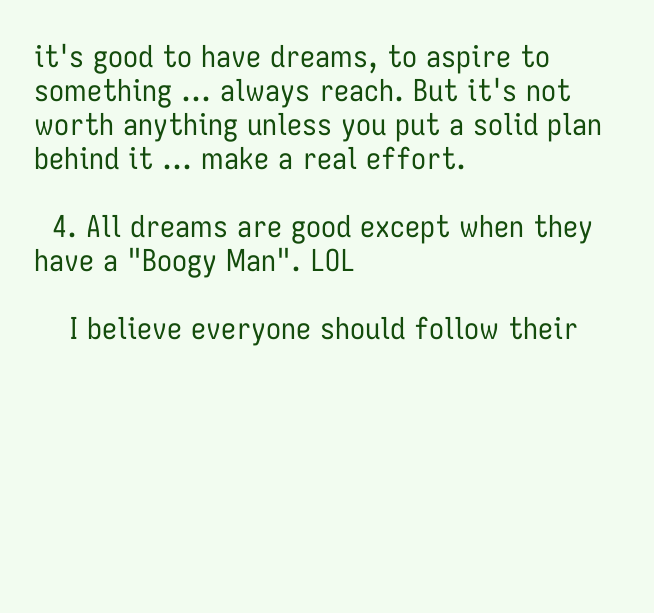it's good to have dreams, to aspire to something ... always reach. But it's not worth anything unless you put a solid plan behind it ... make a real effort.

  4. All dreams are good except when they have a "Boogy Man". LOL

    I believe everyone should follow their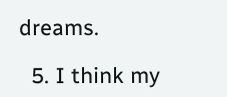dreams.

  5. I think my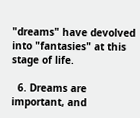"dreams" have devolved into "fantasies" at this stage of life.

  6. Dreams are important, and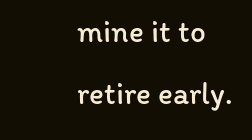mine it to retire early.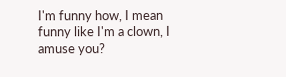I'm funny how, I mean funny like I'm a clown, I amuse you?